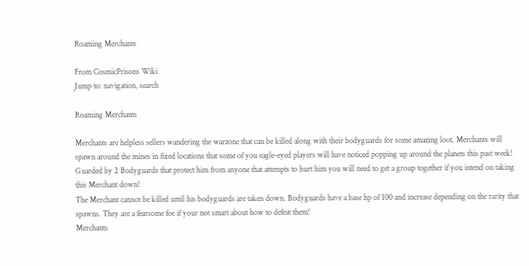Roaming Merchants

From CosmicPrisons Wiki
Jump to: navigation, search

Roaming Merchants

Merchants are helpless sellers wandering the warzone that can be killed along with their bodyguards for some amazing loot. Merchants will spawn around the mines in fixed locations that some of you eagle-eyed players will have noticed popping up around the planets this past week!
Guarded by 2 Bodyguards that protect him from anyone that attempts to hurt him you will need to get a group together if you intend on taking this Merchant down!
The Merchant cannot be killed until his bodyguards are taken down. Bodyguards have a base hp of 100 and increase depending on the rarity that spawns. They are a fearsome foe if your not smart about how to defeat them!
Merchants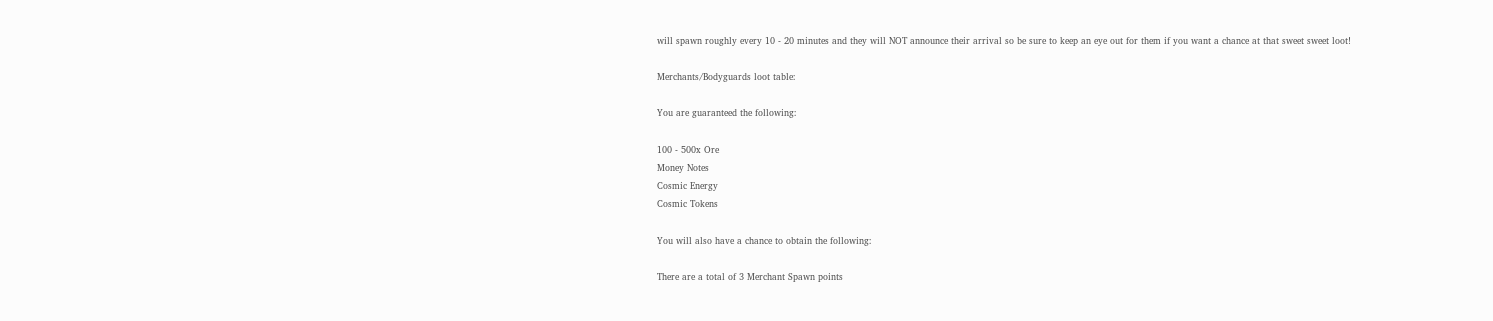will spawn roughly every 10 - 20 minutes and they will NOT announce their arrival so be sure to keep an eye out for them if you want a chance at that sweet sweet loot!

Merchants/Bodyguards loot table:

You are guaranteed the following:

100 - 500x Ore
Money Notes
Cosmic Energy
Cosmic Tokens

You will also have a chance to obtain the following:

There are a total of 3 Merchant Spawn points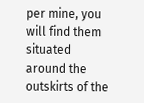per mine, you will find them situated around the outskirts of the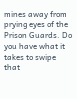mines away from prying eyes of the Prison Guards. Do you have what it takes to swipe that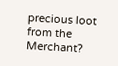precious loot from the Merchant?